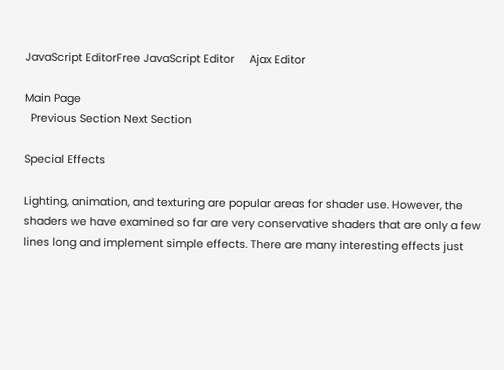JavaScript EditorFree JavaScript Editor     Ajax Editor

Main Page
  Previous Section Next Section

Special Effects

Lighting, animation, and texturing are popular areas for shader use. However, the shaders we have examined so far are very conservative shaders that are only a few lines long and implement simple effects. There are many interesting effects just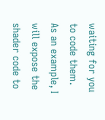waiting for you to code them. As an example, I will expose the shader code to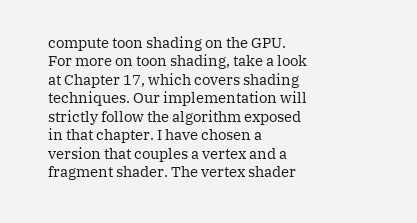compute toon shading on the GPU. For more on toon shading, take a look at Chapter 17, which covers shading techniques. Our implementation will strictly follow the algorithm exposed in that chapter. I have chosen a version that couples a vertex and a fragment shader. The vertex shader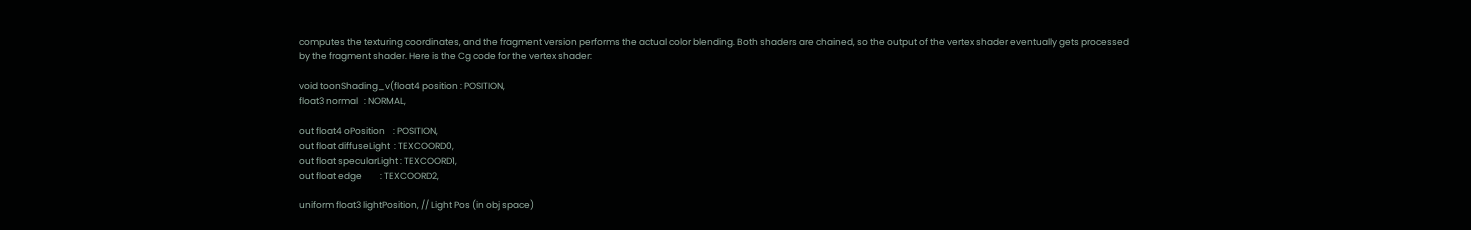computes the texturing coordinates, and the fragment version performs the actual color blending. Both shaders are chained, so the output of the vertex shader eventually gets processed by the fragment shader. Here is the Cg code for the vertex shader:

void toonShading_v(float4 position : POSITION,
float3 normal   : NORMAL,

out float4 oPosition    : POSITION,
out float diffuseLight  : TEXCOORD0,
out float specularLight : TEXCOORD1,
out float edge         : TEXCOORD2,

uniform float3 lightPosition, // Light Pos (in obj space)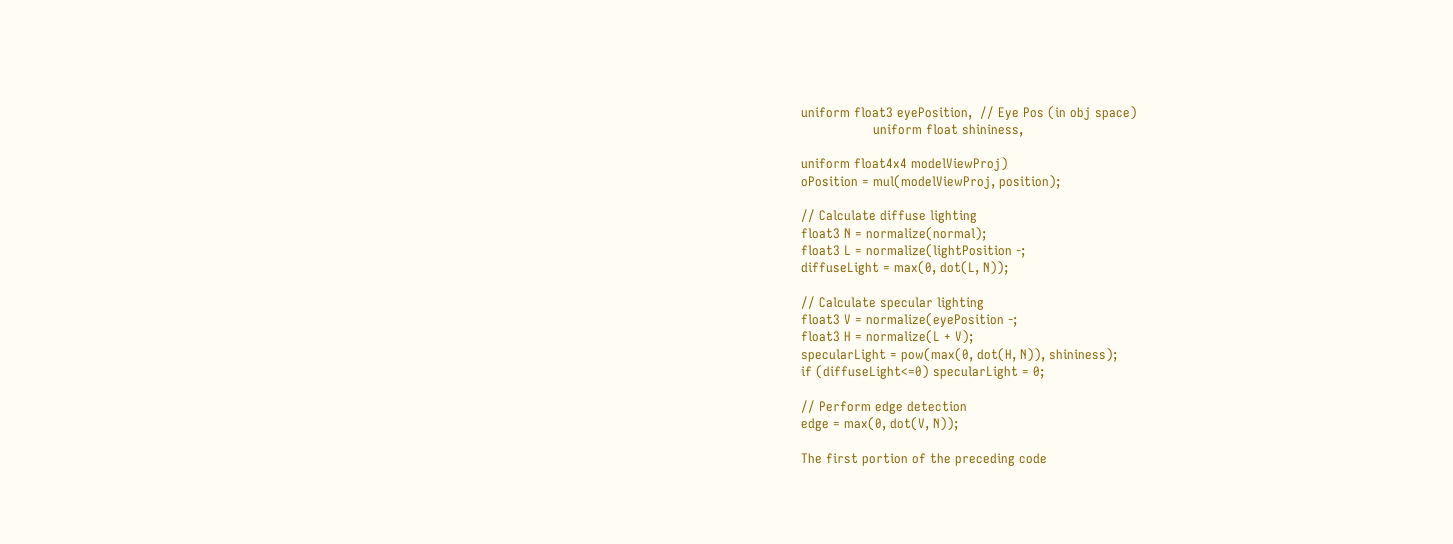uniform float3 eyePosition,  // Eye Pos (in obj space)
                  uniform float shininess,

uniform float4x4 modelViewProj)
oPosition = mul(modelViewProj, position);

// Calculate diffuse lighting
float3 N = normalize(normal);
float3 L = normalize(lightPosition -;
diffuseLight = max(0, dot(L, N));

// Calculate specular lighting
float3 V = normalize(eyePosition -;
float3 H = normalize(L + V);
specularLight = pow(max(0, dot(H, N)), shininess);
if (diffuseLight<=0) specularLight = 0;

// Perform edge detection
edge = max(0, dot(V, N));

The first portion of the preceding code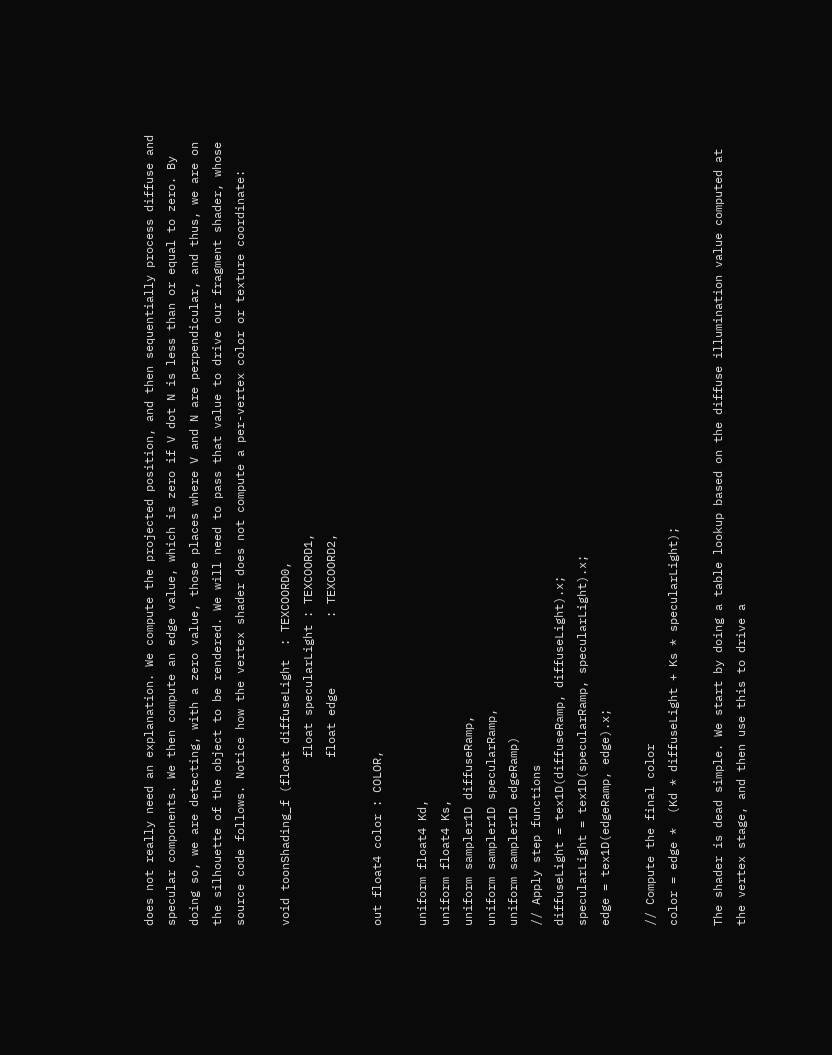does not really need an explanation. We compute the projected position, and then sequentially process diffuse and specular components. We then compute an edge value, which is zero if V dot N is less than or equal to zero. By doing so, we are detecting, with a zero value, those places where V and N are perpendicular, and thus, we are on the silhouette of the object to be rendered. We will need to pass that value to drive our fragment shader, whose source code follows. Notice how the vertex shader does not compute a per-vertex color or texture coordinate:

void toonShading_f (float diffuseLight  : TEXCOORD0,
                        float specularLight : TEXCOORD1,
                        float edge          : TEXCOORD2,

out float4 color : COLOR,

uniform float4 Kd,
uniform float4 Ks,
uniform sampler1D diffuseRamp,
uniform sampler1D specularRamp,
uniform sampler1D edgeRamp)
// Apply step functions
diffuseLight = tex1D(diffuseRamp, diffuseLight).x;
specularLight = tex1D(specularRamp, specularLight).x;
edge = tex1D(edgeRamp, edge).x;

// Compute the final color
color = edge *  (Kd * diffuseLight + Ks * specularLight);

The shader is dead simple. We start by doing a table lookup based on the diffuse illumination value computed at the vertex stage, and then use this to drive a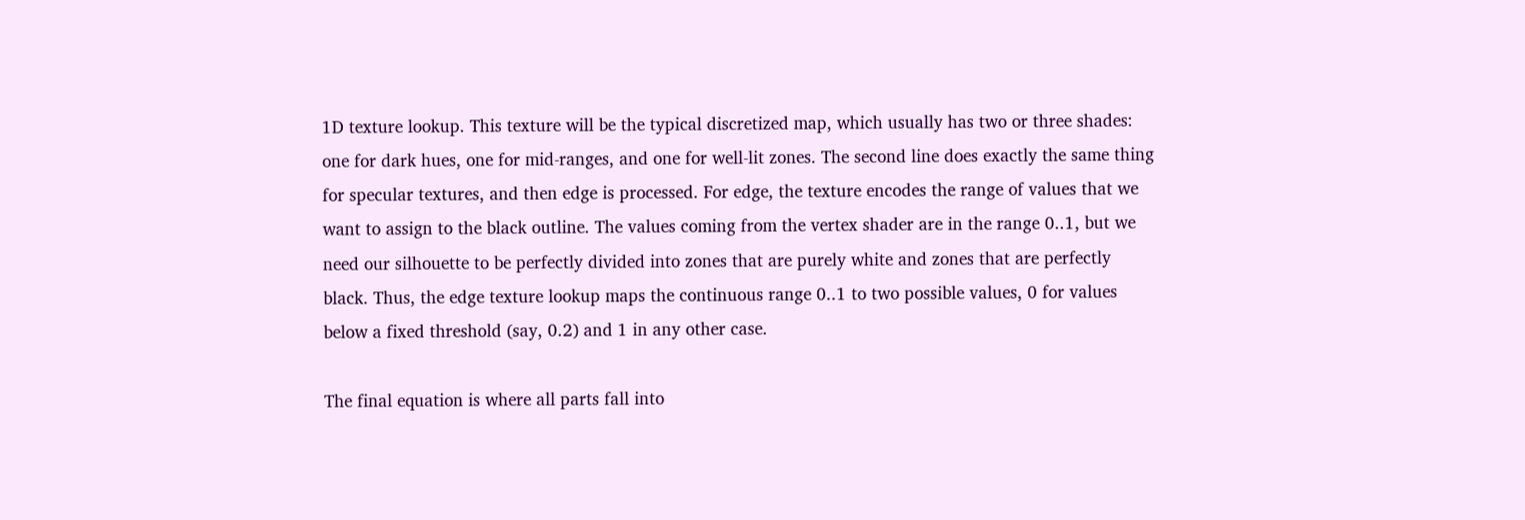1D texture lookup. This texture will be the typical discretized map, which usually has two or three shades: one for dark hues, one for mid-ranges, and one for well-lit zones. The second line does exactly the same thing for specular textures, and then edge is processed. For edge, the texture encodes the range of values that we want to assign to the black outline. The values coming from the vertex shader are in the range 0..1, but we need our silhouette to be perfectly divided into zones that are purely white and zones that are perfectly black. Thus, the edge texture lookup maps the continuous range 0..1 to two possible values, 0 for values below a fixed threshold (say, 0.2) and 1 in any other case.

The final equation is where all parts fall into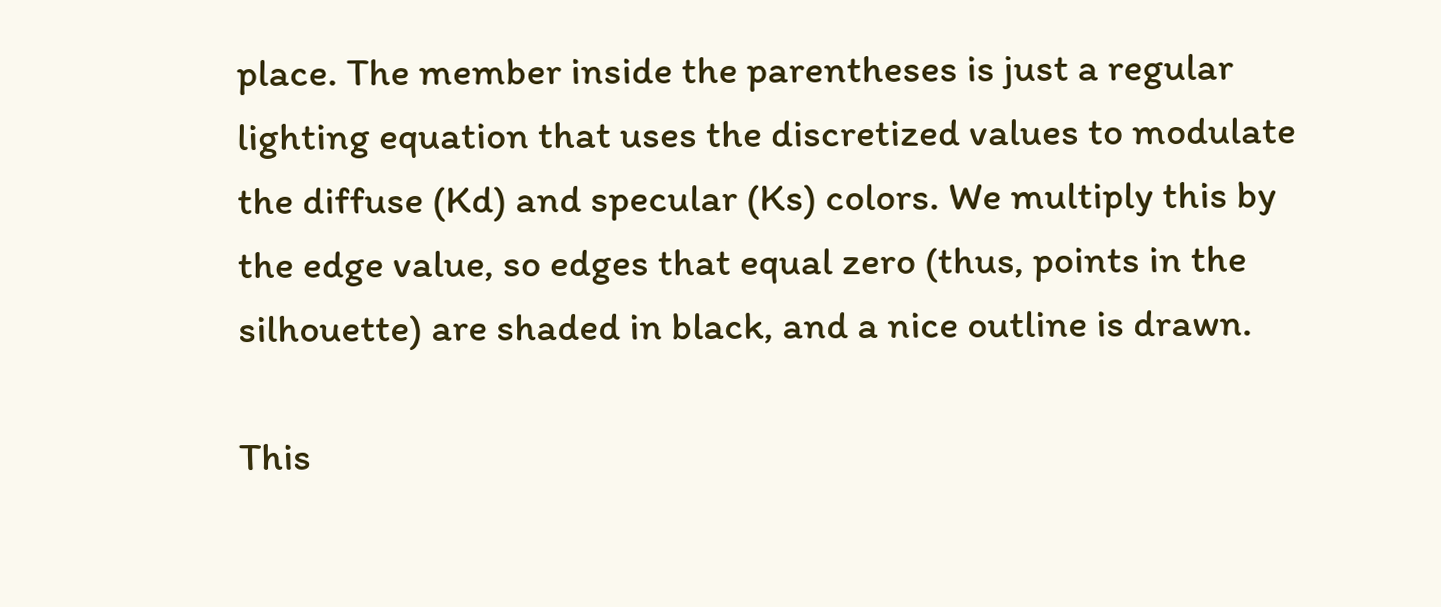place. The member inside the parentheses is just a regular lighting equation that uses the discretized values to modulate the diffuse (Kd) and specular (Ks) colors. We multiply this by the edge value, so edges that equal zero (thus, points in the silhouette) are shaded in black, and a nice outline is drawn.

This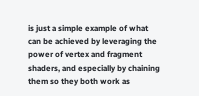is just a simple example of what can be achieved by leveraging the power of vertex and fragment shaders, and especially by chaining them so they both work as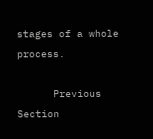stages of a whole process.

      Previous Section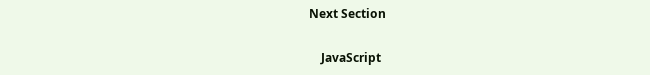Next Section

    JavaScript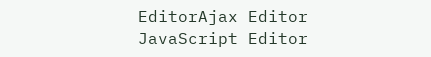EditorAjax Editor     JavaScript Editor